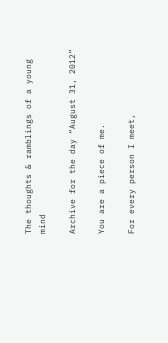The thoughts & ramblings of a young mind

Archive for the day “August 31, 2012”

You are a piece of me.

For every person I meet,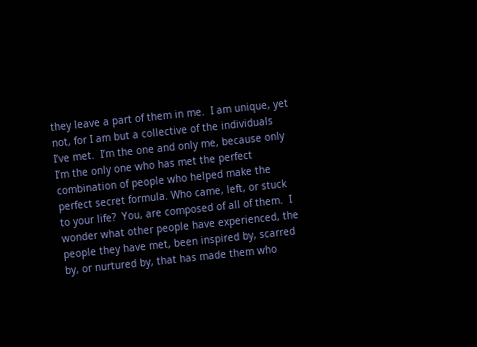they leave a part of them in me.  I am unique, yet not, for I am but a collective of the individuals I’ve met.  I’m the one and only me, because only I’m the only one who has met the perfect combination of people who helped make the perfect secret formula. Who came, left, or stuck to your life?  You, are composed of all of them.  I wonder what other people have experienced, the people they have met, been inspired by, scarred by, or nurtured by, that has made them who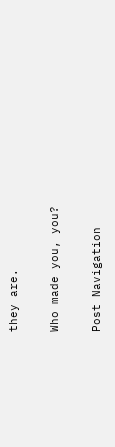they are.

Who made you, you?

Post Navigation